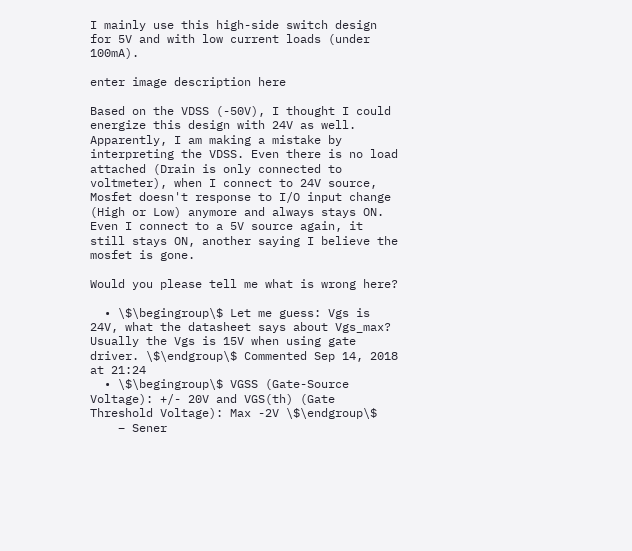I mainly use this high-side switch design for 5V and with low current loads (under 100mA).

enter image description here

Based on the VDSS (-50V), I thought I could energize this design with 24V as well. Apparently, I am making a mistake by interpreting the VDSS. Even there is no load attached (Drain is only connected to voltmeter), when I connect to 24V source, Mosfet doesn't response to I/O input change (High or Low) anymore and always stays ON. Even I connect to a 5V source again, it still stays ON, another saying I believe the mosfet is gone.

Would you please tell me what is wrong here?

  • \$\begingroup\$ Let me guess: Vgs is 24V, what the datasheet says about Vgs_max? Usually the Vgs is 15V when using gate driver. \$\endgroup\$ Commented Sep 14, 2018 at 21:24
  • \$\begingroup\$ VGSS (Gate-Source Voltage): +/- 20V and VGS(th) (Gate Threshold Voltage): Max -2V \$\endgroup\$
    – Sener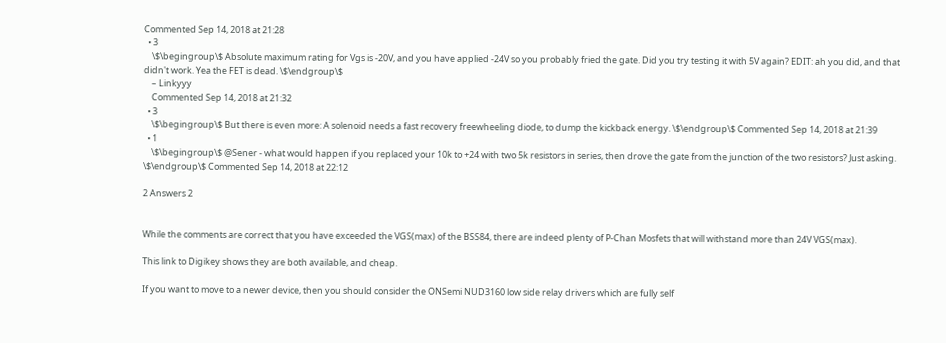Commented Sep 14, 2018 at 21:28
  • 3
    \$\begingroup\$ Absolute maximum rating for Vgs is -20V, and you have applied -24V so you probably fried the gate. Did you try testing it with 5V again? EDIT: ah you did, and that didn't work. Yea the FET is dead. \$\endgroup\$
    – Linkyyy
    Commented Sep 14, 2018 at 21:32
  • 3
    \$\begingroup\$ But there is even more: A solenoid needs a fast recovery freewheeling diode, to dump the kickback energy. \$\endgroup\$ Commented Sep 14, 2018 at 21:39
  • 1
    \$\begingroup\$ @Sener - what would happen if you replaced your 10k to +24 with two 5k resistors in series, then drove the gate from the junction of the two resistors? Just asking. \$\endgroup\$ Commented Sep 14, 2018 at 22:12

2 Answers 2


While the comments are correct that you have exceeded the VGS(max) of the BSS84, there are indeed plenty of P-Chan Mosfets that will withstand more than 24V VGS(max).

This link to Digikey shows they are both available, and cheap.

If you want to move to a newer device, then you should consider the ONSemi NUD3160 low side relay drivers which are fully self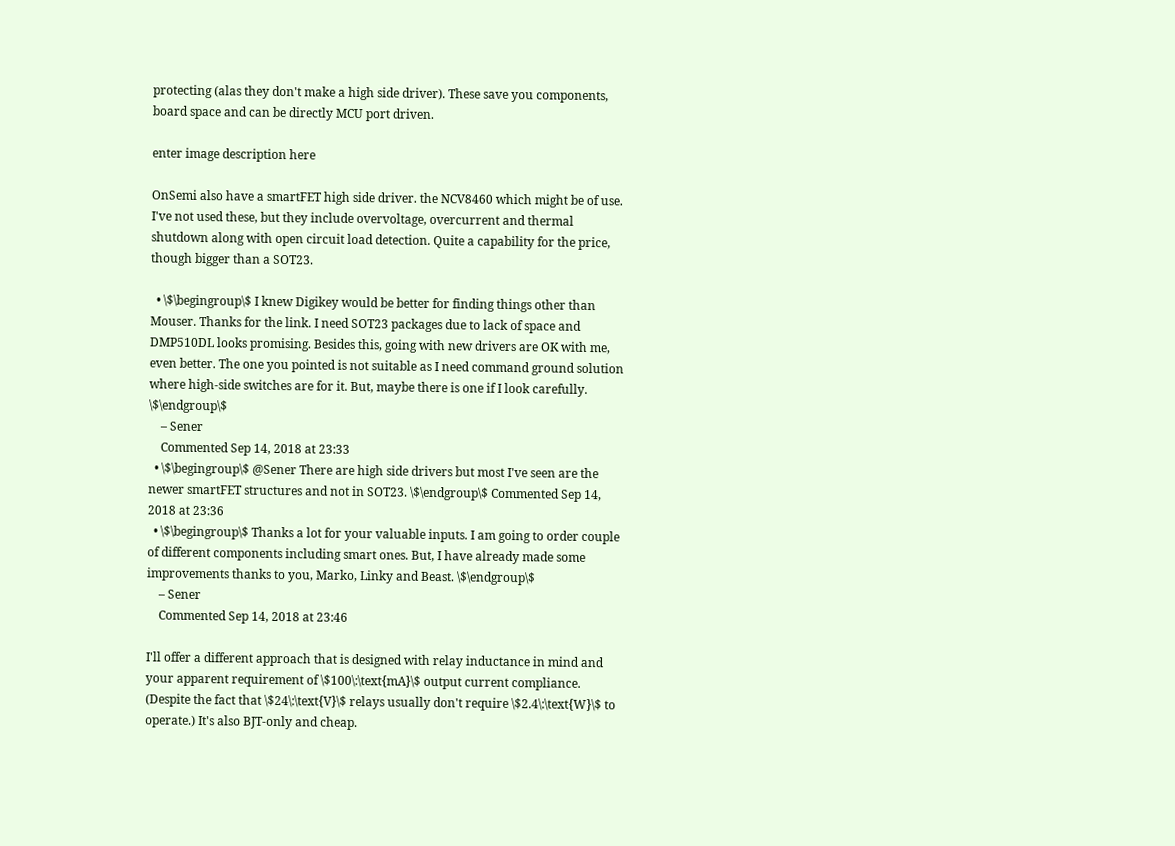protecting (alas they don't make a high side driver). These save you components, board space and can be directly MCU port driven.

enter image description here

OnSemi also have a smartFET high side driver. the NCV8460 which might be of use. I've not used these, but they include overvoltage, overcurrent and thermal shutdown along with open circuit load detection. Quite a capability for the price, though bigger than a SOT23.

  • \$\begingroup\$ I knew Digikey would be better for finding things other than Mouser. Thanks for the link. I need SOT23 packages due to lack of space and DMP510DL looks promising. Besides this, going with new drivers are OK with me, even better. The one you pointed is not suitable as I need command ground solution where high-side switches are for it. But, maybe there is one if I look carefully. \$\endgroup\$
    – Sener
    Commented Sep 14, 2018 at 23:33
  • \$\begingroup\$ @Sener There are high side drivers but most I've seen are the newer smartFET structures and not in SOT23. \$\endgroup\$ Commented Sep 14, 2018 at 23:36
  • \$\begingroup\$ Thanks a lot for your valuable inputs. I am going to order couple of different components including smart ones. But, I have already made some improvements thanks to you, Marko, Linky and Beast. \$\endgroup\$
    – Sener
    Commented Sep 14, 2018 at 23:46

I'll offer a different approach that is designed with relay inductance in mind and your apparent requirement of \$100\:\text{mA}\$ output current compliance. (Despite the fact that \$24\:\text{V}\$ relays usually don't require \$2.4\:\text{W}\$ to operate.) It's also BJT-only and cheap.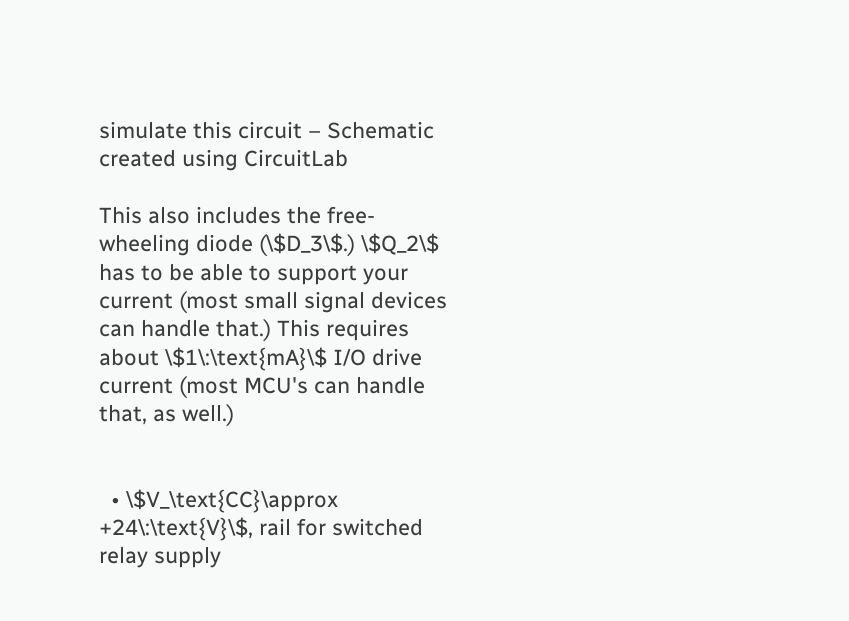simulate this circuit – Schematic created using CircuitLab

This also includes the free-wheeling diode (\$D_3\$.) \$Q_2\$ has to be able to support your current (most small signal devices can handle that.) This requires about \$1\:\text{mA}\$ I/O drive current (most MCU's can handle that, as well.)


  • \$V_\text{CC}\approx +24\:\text{V}\$, rail for switched relay supply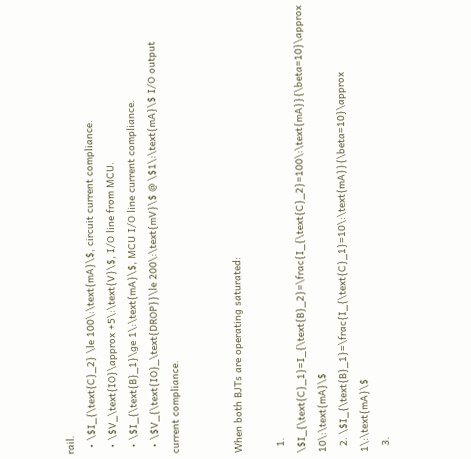rail.
  • \$I_{\text{C}_2} \le 100\:\text{mA}\$, circuit current compliance.
  • \$V_\text{IO}\approx +5\:\text{V}\$, I/O line from MCU.
  • \$I_{\text{B}_1}\ge 1\:\text{mA}\$, MCU I/O line current compliance.
  • \$V_{\text{IO}_\text{DROP}}\le 200\:\text{mV}\$ @ \$1\:\text{mA}\$ I/O output current compliance.


When both BJTs are operating saturated:

  1. \$I_{\text{C}_1}=I_{\text{B}_2}=\frac{I_{\text{C}_2}=100\:\text{mA}}{\beta=10}\approx 10\:\text{mA}\$
  2. \$I_{\text{B}_1}=\frac{I_{\text{C}_1}=10\:\text{mA}}{\beta=10}\approx 1\:\text{mA}\$
  3.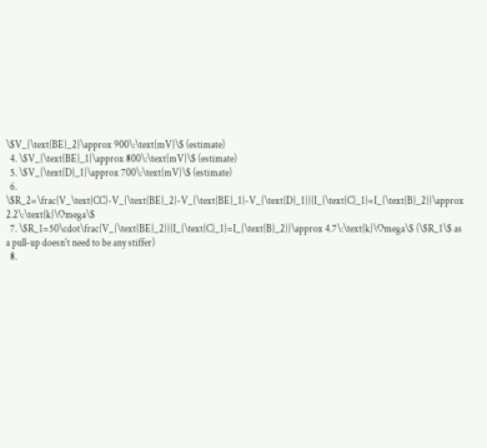\$V_{\text{BE}_2}\approx 900\:\text{mV}\$ (estimate)
  4. \$V_{\text{BE}_1}\approx 800\:\text{mV}\$ (estimate)
  5. \$V_{\text{D}_1}\approx 700\:\text{mV}\$ (estimate)
  6. \$R_2=\frac{V_\text{CC}-V_{\text{BE}_2}-V_{\text{BE}_1}-V_{\text{D}_1}}{I_{\text{C}_1}=I_{\text{B}_2}}\approx 2.2\:\text{k}\Omega\$
  7. \$R_1=50\cdot\frac{V_{\text{BE}_2}}{I_{\text{C}_1}=I_{\text{B}_2}}\approx 4.7\:\text{k}\Omega\$ (\$R_1\$ as a pull-up doesn't need to be any stiffer)
  8.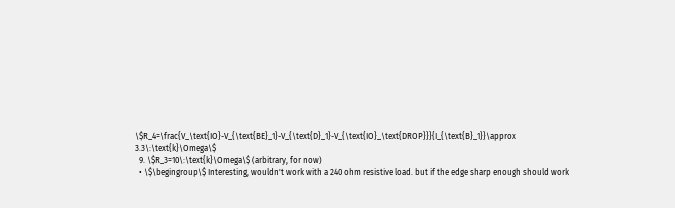\$R_4=\frac{V_\text{IO}-V_{\text{BE}_1}-V_{\text{D}_1}-V_{\text{IO}_\text{DROP}}}{I_{\text{B}_1}}\approx 3.3\:\text{k}\Omega\$
  9. \$R_3=10\:\text{k}\Omega\$ (arbitrary, for now)
  • \$\begingroup\$ Interesting, wouldn't work with a 240 ohm resistive load. but if the edge sharp enough should work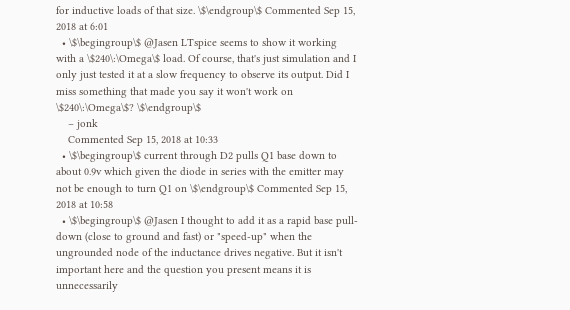for inductive loads of that size. \$\endgroup\$ Commented Sep 15, 2018 at 6:01
  • \$\begingroup\$ @Jasen LTspice seems to show it working with a \$240\:\Omega\$ load. Of course, that's just simulation and I only just tested it at a slow frequency to observe its output. Did I miss something that made you say it won't work on \$240\:\Omega\$? \$\endgroup\$
    – jonk
    Commented Sep 15, 2018 at 10:33
  • \$\begingroup\$ current through D2 pulls Q1 base down to about 0.9v which given the diode in series with the emitter may not be enough to turn Q1 on \$\endgroup\$ Commented Sep 15, 2018 at 10:58
  • \$\begingroup\$ @Jasen I thought to add it as a rapid base pull-down (close to ground and fast) or "speed-up" when the ungrounded node of the inductance drives negative. But it isn't important here and the question you present means it is unnecessarily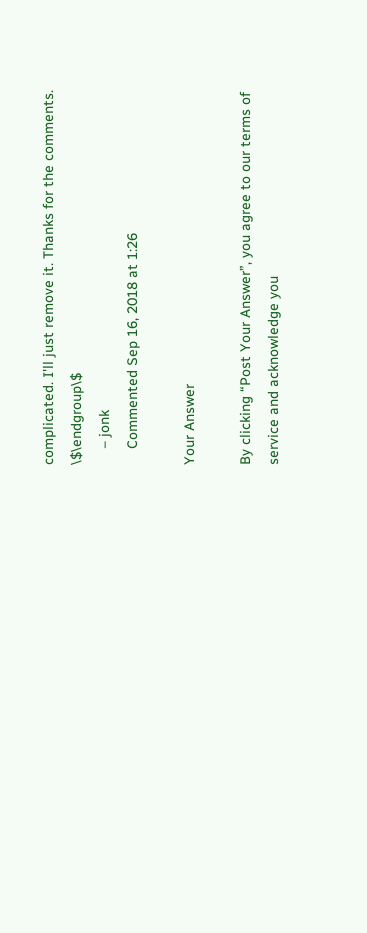complicated. I'll just remove it. Thanks for the comments. \$\endgroup\$
    – jonk
    Commented Sep 16, 2018 at 1:26

Your Answer

By clicking “Post Your Answer”, you agree to our terms of service and acknowledge you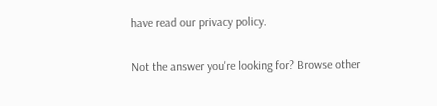have read our privacy policy.

Not the answer you're looking for? Browse other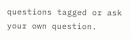questions tagged or ask your own question.